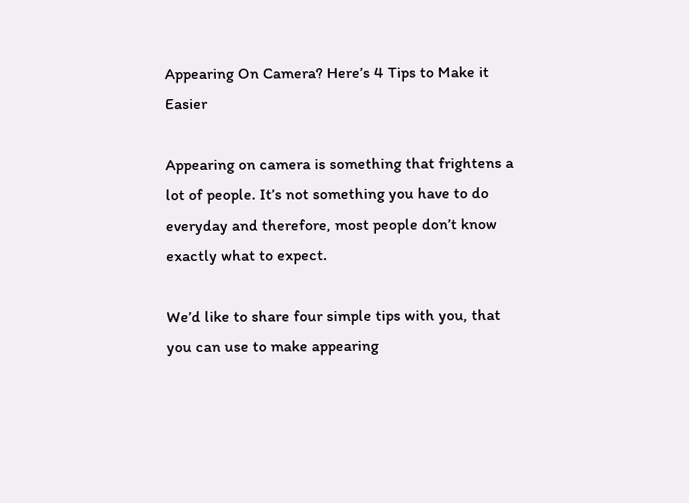Appearing On Camera? Here’s 4 Tips to Make it Easier

Appearing on camera is something that frightens a lot of people. It’s not something you have to do everyday and therefore, most people don’t know exactly what to expect.

We’d like to share four simple tips with you, that you can use to make appearing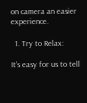on camera an easier experience.

  1. Try to Relax:

It’s easy for us to tell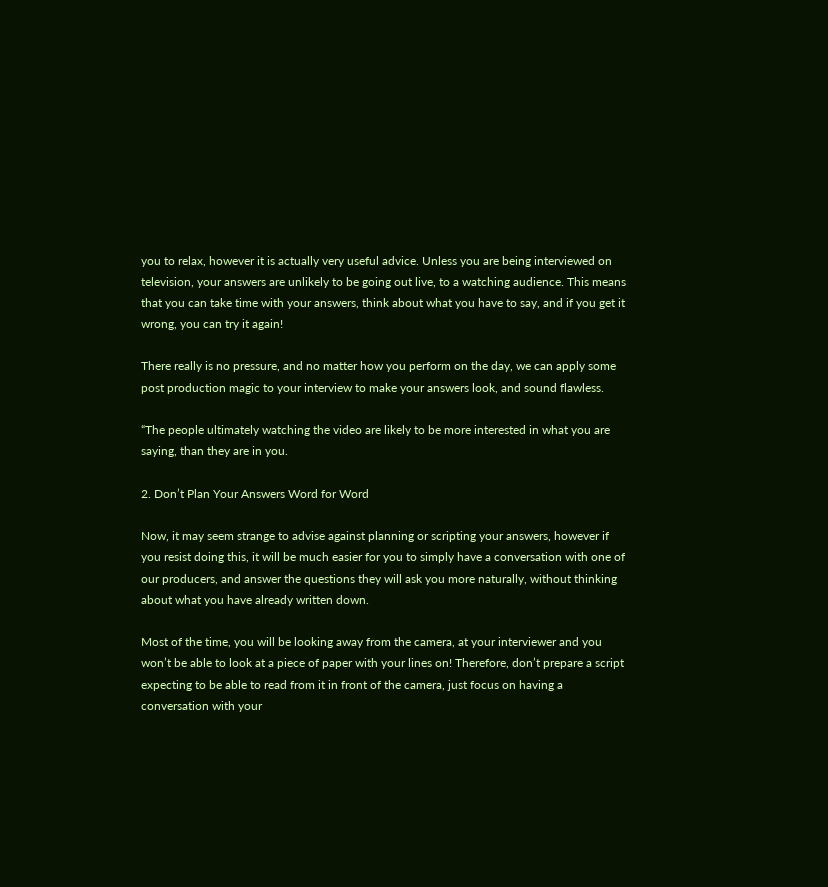you to relax, however it is actually very useful advice. Unless you are being interviewed on television, your answers are unlikely to be going out live, to a watching audience. This means that you can take time with your answers, think about what you have to say, and if you get it wrong, you can try it again!

There really is no pressure, and no matter how you perform on the day, we can apply some post production magic to your interview to make your answers look, and sound flawless.

“The people ultimately watching the video are likely to be more interested in what you are saying, than they are in you.

2. Don’t Plan Your Answers Word for Word

Now, it may seem strange to advise against planning or scripting your answers, however if you resist doing this, it will be much easier for you to simply have a conversation with one of our producers, and answer the questions they will ask you more naturally, without thinking about what you have already written down.

Most of the time, you will be looking away from the camera, at your interviewer and you won’t be able to look at a piece of paper with your lines on! Therefore, don’t prepare a script expecting to be able to read from it in front of the camera, just focus on having a conversation with your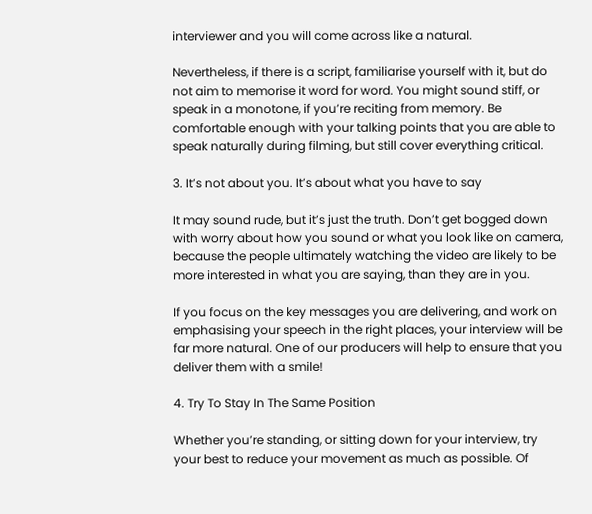interviewer and you will come across like a natural.

Nevertheless, if there is a script, familiarise yourself with it, but do not aim to memorise it word for word. You might sound stiff, or speak in a monotone, if you’re reciting from memory. Be comfortable enough with your talking points that you are able to speak naturally during filming, but still cover everything critical.

3. It’s not about you. It’s about what you have to say

It may sound rude, but it’s just the truth. Don’t get bogged down with worry about how you sound or what you look like on camera, because the people ultimately watching the video are likely to be more interested in what you are saying, than they are in you.

If you focus on the key messages you are delivering, and work on emphasising your speech in the right places, your interview will be far more natural. One of our producers will help to ensure that you deliver them with a smile!

4. Try To Stay In The Same Position

Whether you’re standing, or sitting down for your interview, try your best to reduce your movement as much as possible. Of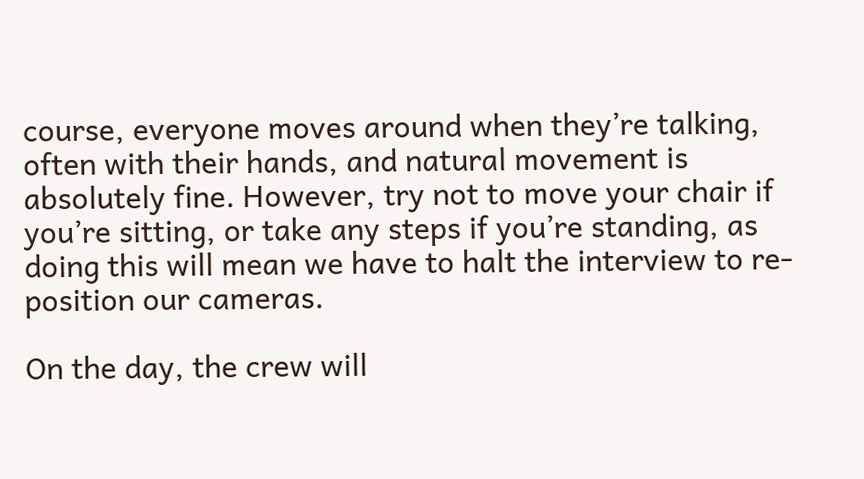course, everyone moves around when they’re talking, often with their hands, and natural movement is absolutely fine. However, try not to move your chair if you’re sitting, or take any steps if you’re standing, as doing this will mean we have to halt the interview to re-position our cameras.

On the day, the crew will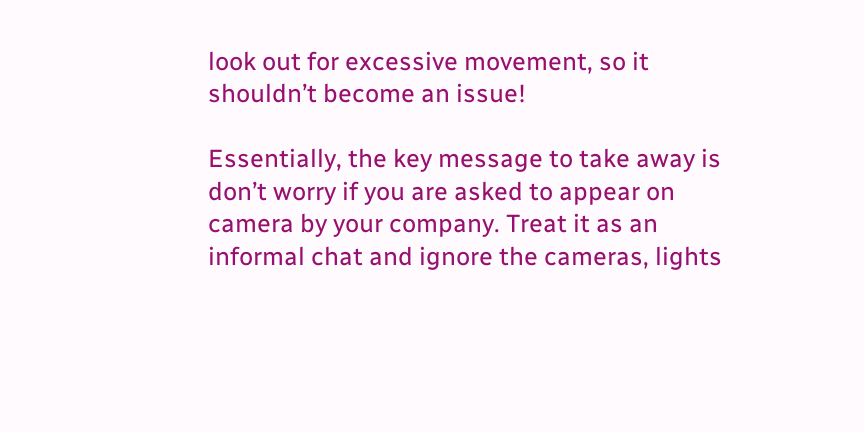look out for excessive movement, so it shouldn’t become an issue!

Essentially, the key message to take away is don’t worry if you are asked to appear on camera by your company. Treat it as an informal chat and ignore the cameras, lights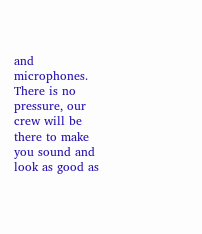and microphones. There is no pressure, our crew will be there to make you sound and look as good as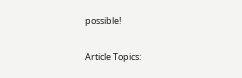possible!

Article Topics: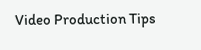Video Production Tips